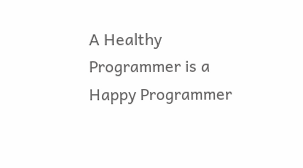A Healthy Programmer is a Happy Programmer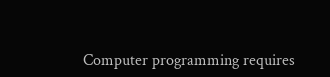Computer programming requires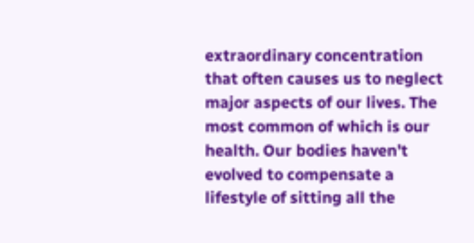extraordinary concentration that often causes us to neglect major aspects of our lives. The most common of which is our health. Our bodies haven’t evolved to compensate a lifestyle of sitting all the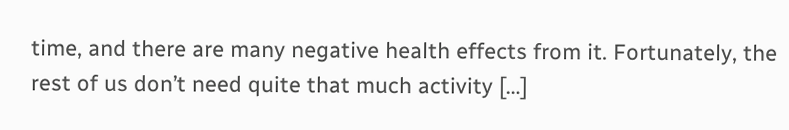time, and there are many negative health effects from it. Fortunately, the rest of us don’t need quite that much activity […]